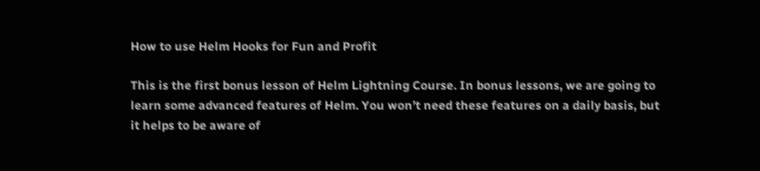How to use Helm Hooks for Fun and Profit

This is the first bonus lesson of Helm Lightning Course. In bonus lessons, we are going to learn some advanced features of Helm. You won’t need these features on a daily basis, but it helps to be aware of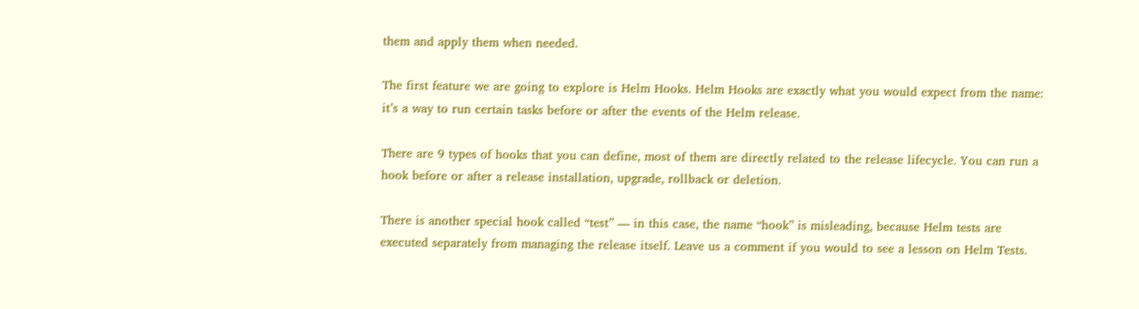them and apply them when needed.

The first feature we are going to explore is Helm Hooks. Helm Hooks are exactly what you would expect from the name: it’s a way to run certain tasks before or after the events of the Helm release.

There are 9 types of hooks that you can define, most of them are directly related to the release lifecycle. You can run a hook before or after a release installation, upgrade, rollback or deletion.

There is another special hook called “test” — in this case, the name “hook” is misleading, because Helm tests are executed separately from managing the release itself. Leave us a comment if you would to see a lesson on Helm Tests.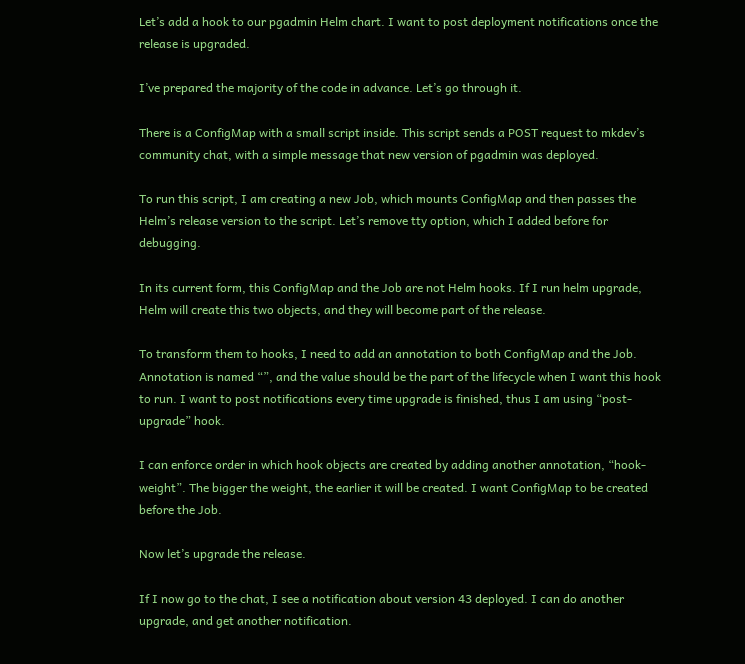Let’s add a hook to our pgadmin Helm chart. I want to post deployment notifications once the release is upgraded.

I’ve prepared the majority of the code in advance. Let’s go through it.

There is a ConfigMap with a small script inside. This script sends a POST request to mkdev’s community chat, with a simple message that new version of pgadmin was deployed.

To run this script, I am creating a new Job, which mounts ConfigMap and then passes the Helm’s release version to the script. Let’s remove tty option, which I added before for debugging.

In its current form, this ConfigMap and the Job are not Helm hooks. If I run helm upgrade, Helm will create this two objects, and they will become part of the release.

To transform them to hooks, I need to add an annotation to both ConfigMap and the Job. Annotation is named “”, and the value should be the part of the lifecycle when I want this hook to run. I want to post notifications every time upgrade is finished, thus I am using “post-upgrade” hook.

I can enforce order in which hook objects are created by adding another annotation, “hook-weight”. The bigger the weight, the earlier it will be created. I want ConfigMap to be created before the Job.

Now let’s upgrade the release.

If I now go to the chat, I see a notification about version 43 deployed. I can do another upgrade, and get another notification.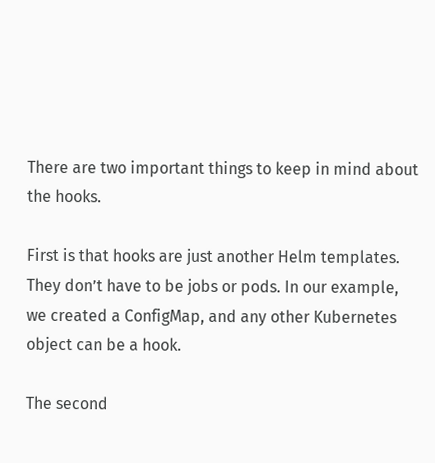There are two important things to keep in mind about the hooks.

First is that hooks are just another Helm templates. They don’t have to be jobs or pods. In our example, we created a ConfigMap, and any other Kubernetes object can be a hook.

The second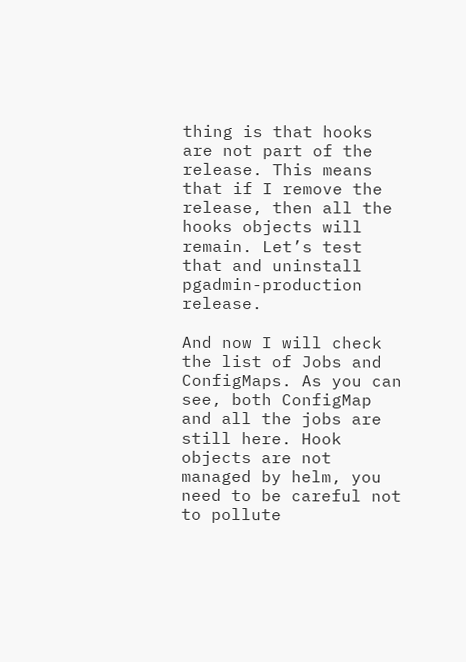thing is that hooks are not part of the release. This means that if I remove the release, then all the hooks objects will remain. Let’s test that and uninstall pgadmin-production release.

And now I will check the list of Jobs and ConfigMaps. As you can see, both ConfigMap and all the jobs are still here. Hook objects are not managed by helm, you need to be careful not to pollute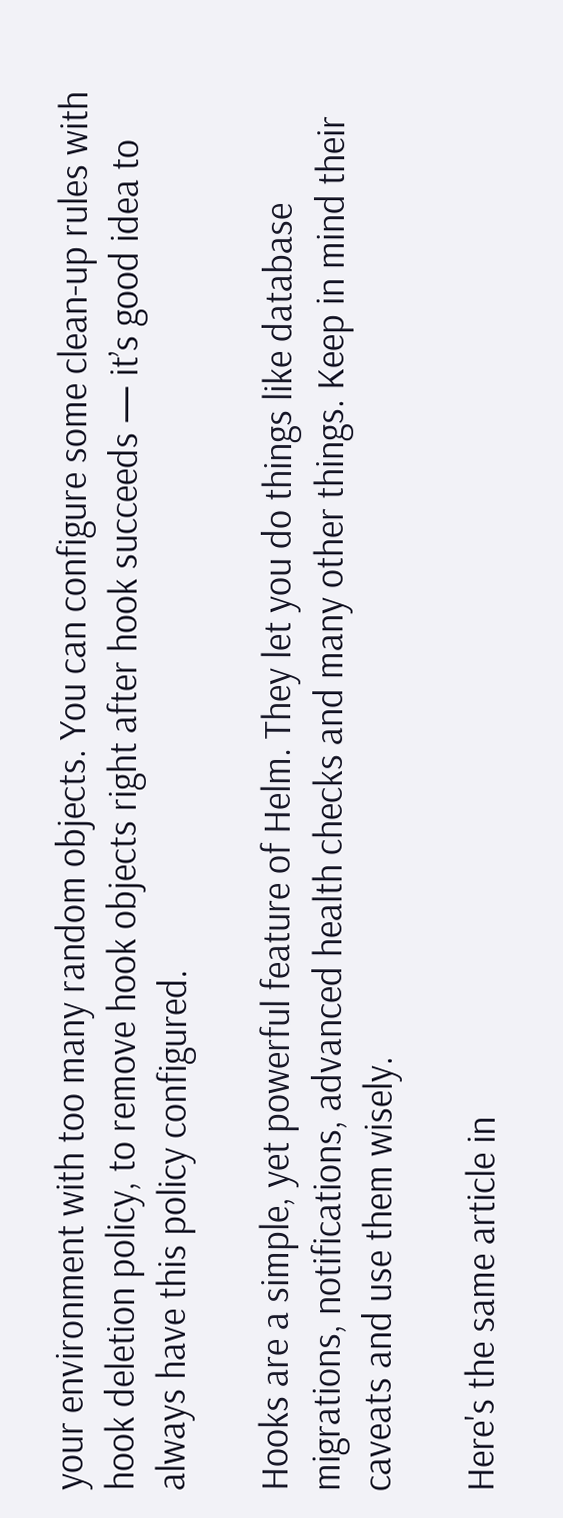your environment with too many random objects. You can configure some clean-up rules with hook deletion policy, to remove hook objects right after hook succeeds — it’s good idea to always have this policy configured.

Hooks are a simple, yet powerful feature of Helm. They let you do things like database migrations, notifications, advanced health checks and many other things. Keep in mind their caveats and use them wisely.

Here's the same article in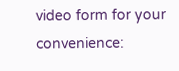video form for your convenience: